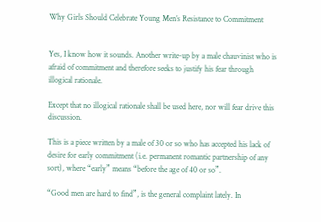Why Girls Should Celebrate Young Men’s Resistance to Commitment


Yes, I know how it sounds. Another write-up by a male chauvinist who is afraid of commitment and therefore seeks to justify his fear through illogical rationale.

Except that no illogical rationale shall be used here, nor will fear drive this discussion.

This is a piece written by a male of 30 or so who has accepted his lack of desire for early commitment (i.e. permanent romantic partnership of any sort), where “early” means “before the age of 40 or so”.

“Good men are hard to find”, is the general complaint lately. In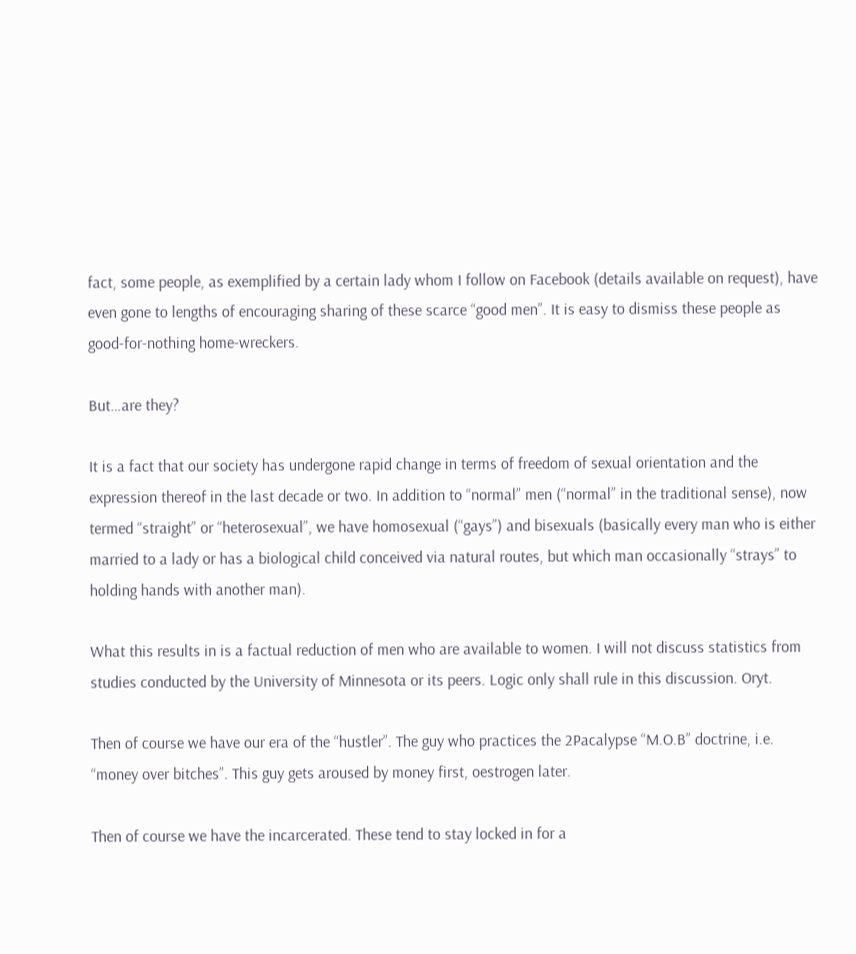fact, some people, as exemplified by a certain lady whom I follow on Facebook (details available on request), have even gone to lengths of encouraging sharing of these scarce “good men”. It is easy to dismiss these people as good-for-nothing home-wreckers.

But…are they?

It is a fact that our society has undergone rapid change in terms of freedom of sexual orientation and the expression thereof in the last decade or two. In addition to “normal” men (“normal” in the traditional sense), now termed “straight” or “heterosexual”, we have homosexual (“gays”) and bisexuals (basically every man who is either married to a lady or has a biological child conceived via natural routes, but which man occasionally “strays” to holding hands with another man).

What this results in is a factual reduction of men who are available to women. I will not discuss statistics from studies conducted by the University of Minnesota or its peers. Logic only shall rule in this discussion. Oryt.

Then of course we have our era of the “hustler”. The guy who practices the 2Pacalypse “M.O.B” doctrine, i.e. “money over bitches”. This guy gets aroused by money first, oestrogen later.

Then of course we have the incarcerated. These tend to stay locked in for a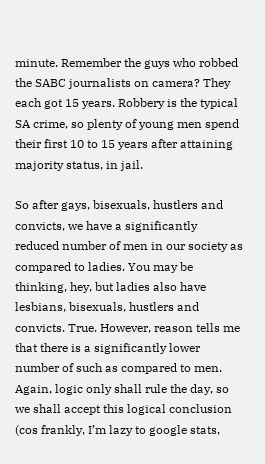minute. Remember the guys who robbed the SABC journalists on camera? They each got 15 years. Robbery is the typical SA crime, so plenty of young men spend their first 10 to 15 years after attaining majority status, in jail.

So after gays, bisexuals, hustlers and convicts, we have a significantly reduced number of men in our society as compared to ladies. You may be thinking, hey, but ladies also have lesbians, bisexuals, hustlers and convicts. True. However, reason tells me that there is a significantly lower number of such as compared to men. Again, logic only shall rule the day, so we shall accept this logical conclusion (cos frankly, I’m lazy to google stats,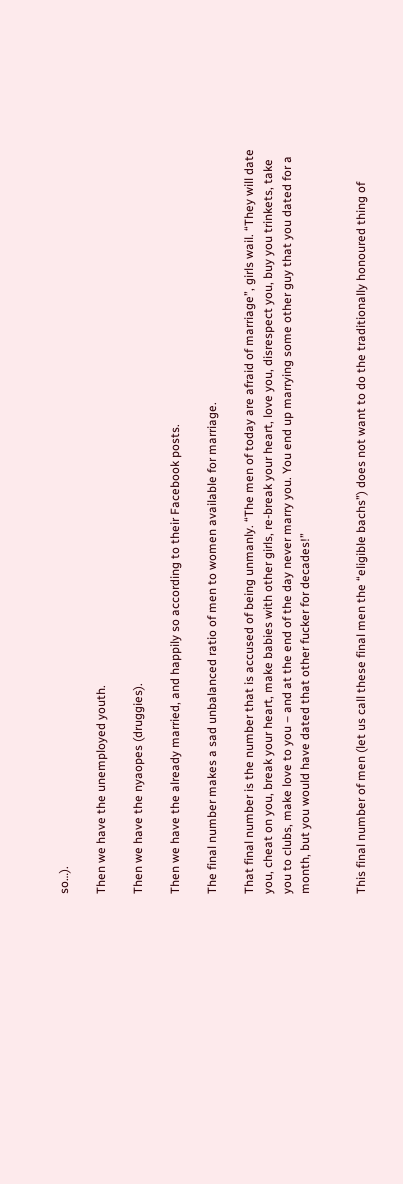so…).

Then we have the unemployed youth.

Then we have the nyaopes (druggies).

Then we have the already married, and happily so according to their Facebook posts.

The final number makes a sad unbalanced ratio of men to women available for marriage.

That final number is the number that is accused of being unmanly. “The men of today are afraid of marriage”, girls wail. “They will date you, cheat on you, break your heart, make babies with other girls, re-break your heart, love you, disrespect you, buy you trinkets, take you to clubs, make love to you – and at the end of the day never marry you. You end up marrying some other guy that you dated for a month, but you would have dated that other fucker for decades!”


This final number of men (let us call these final men the “eligible bachs”) does not want to do the traditionally honoured thing of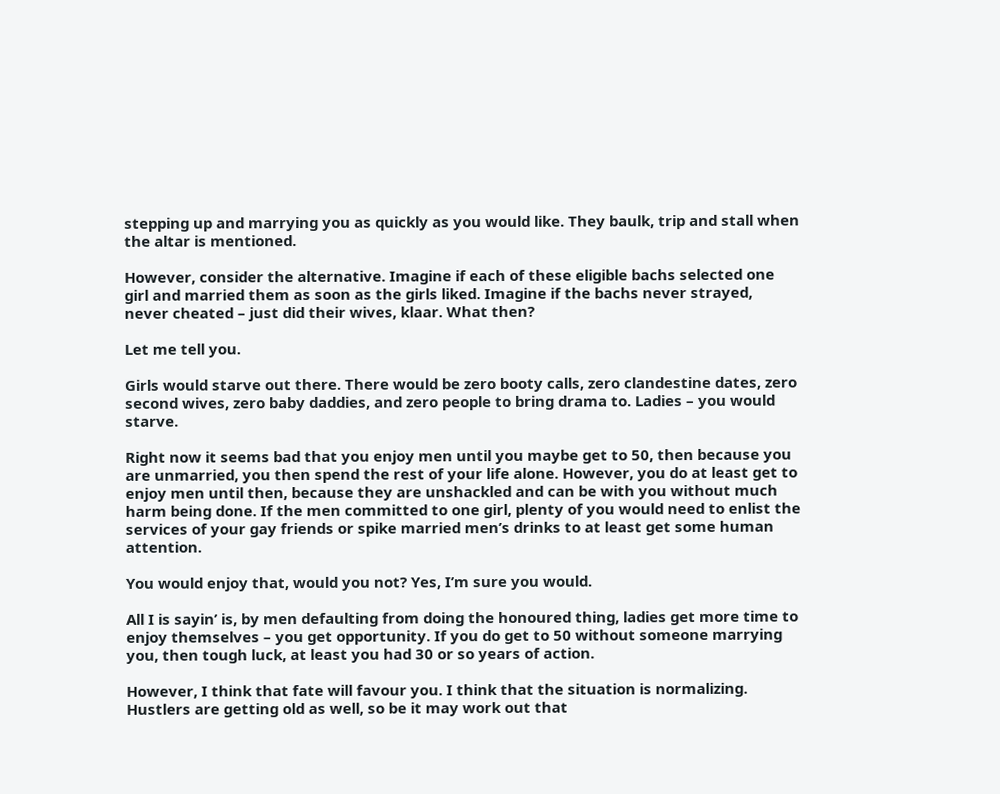stepping up and marrying you as quickly as you would like. They baulk, trip and stall when the altar is mentioned.

However, consider the alternative. Imagine if each of these eligible bachs selected one girl and married them as soon as the girls liked. Imagine if the bachs never strayed, never cheated – just did their wives, klaar. What then?

Let me tell you.

Girls would starve out there. There would be zero booty calls, zero clandestine dates, zero second wives, zero baby daddies, and zero people to bring drama to. Ladies – you would starve.

Right now it seems bad that you enjoy men until you maybe get to 50, then because you are unmarried, you then spend the rest of your life alone. However, you do at least get to enjoy men until then, because they are unshackled and can be with you without much harm being done. If the men committed to one girl, plenty of you would need to enlist the services of your gay friends or spike married men’s drinks to at least get some human attention.

You would enjoy that, would you not? Yes, I’m sure you would.

All I is sayin’ is, by men defaulting from doing the honoured thing, ladies get more time to enjoy themselves – you get opportunity. If you do get to 50 without someone marrying you, then tough luck, at least you had 30 or so years of action.

However, I think that fate will favour you. I think that the situation is normalizing. Hustlers are getting old as well, so be it may work out that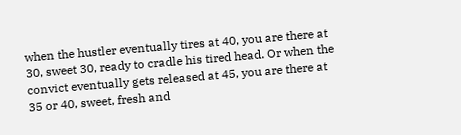when the hustler eventually tires at 40, you are there at 30, sweet 30, ready to cradle his tired head. Or when the convict eventually gets released at 45, you are there at 35 or 40, sweet, fresh and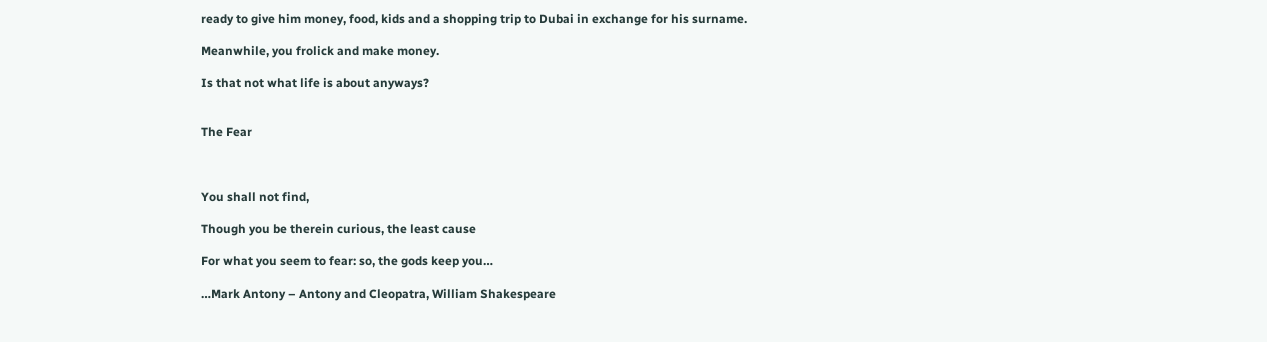ready to give him money, food, kids and a shopping trip to Dubai in exchange for his surname.

Meanwhile, you frolick and make money.

Is that not what life is about anyways?


The Fear



You shall not find,

Though you be therein curious, the least cause

For what you seem to fear: so, the gods keep you…

…Mark Antony – Antony and Cleopatra, William Shakespeare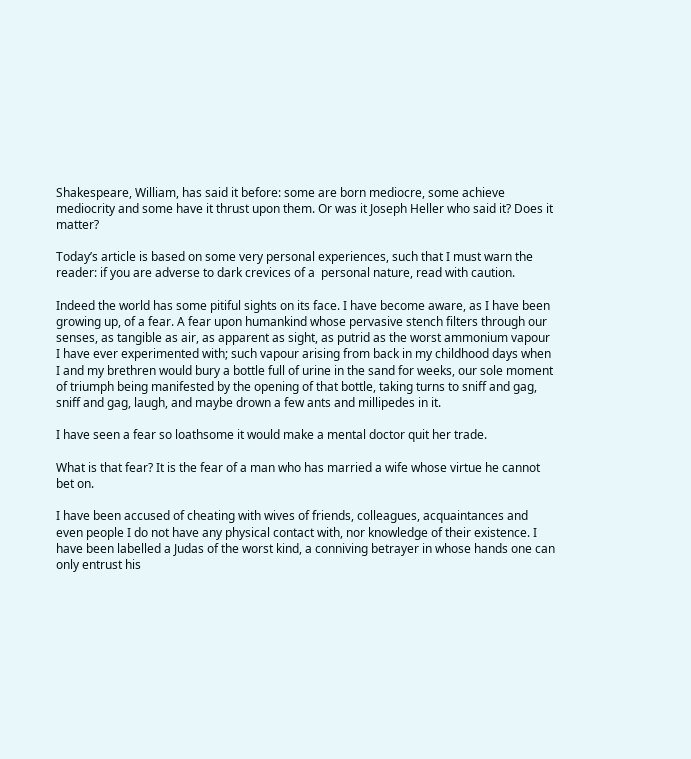Shakespeare, William, has said it before: some are born mediocre, some achieve mediocrity and some have it thrust upon them. Or was it Joseph Heller who said it? Does it matter?

Today’s article is based on some very personal experiences, such that I must warn the reader: if you are adverse to dark crevices of a  personal nature, read with caution.

Indeed the world has some pitiful sights on its face. I have become aware, as I have been growing up, of a fear. A fear upon humankind whose pervasive stench filters through our senses, as tangible as air, as apparent as sight, as putrid as the worst ammonium vapour I have ever experimented with; such vapour arising from back in my childhood days when I and my brethren would bury a bottle full of urine in the sand for weeks, our sole moment of triumph being manifested by the opening of that bottle, taking turns to sniff and gag, sniff and gag, laugh, and maybe drown a few ants and millipedes in it.

I have seen a fear so loathsome it would make a mental doctor quit her trade.

What is that fear? It is the fear of a man who has married a wife whose virtue he cannot bet on.

I have been accused of cheating with wives of friends, colleagues, acquaintances and even people I do not have any physical contact with, nor knowledge of their existence. I have been labelled a Judas of the worst kind, a conniving betrayer in whose hands one can only entrust his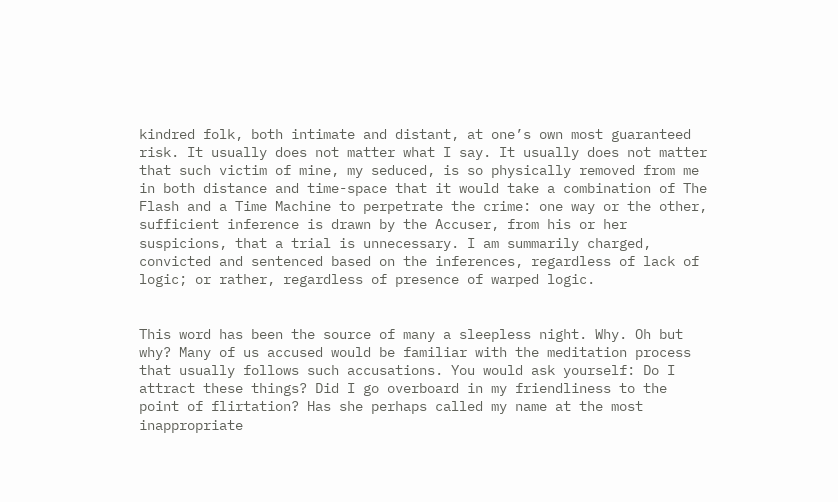kindred folk, both intimate and distant, at one’s own most guaranteed risk. It usually does not matter what I say. It usually does not matter that such victim of mine, my seduced, is so physically removed from me in both distance and time-space that it would take a combination of The Flash and a Time Machine to perpetrate the crime: one way or the other, sufficient inference is drawn by the Accuser, from his or her suspicions, that a trial is unnecessary. I am summarily charged, convicted and sentenced based on the inferences, regardless of lack of logic; or rather, regardless of presence of warped logic.


This word has been the source of many a sleepless night. Why. Oh but why? Many of us accused would be familiar with the meditation process that usually follows such accusations. You would ask yourself: Do I attract these things? Did I go overboard in my friendliness to the point of flirtation? Has she perhaps called my name at the most inappropriate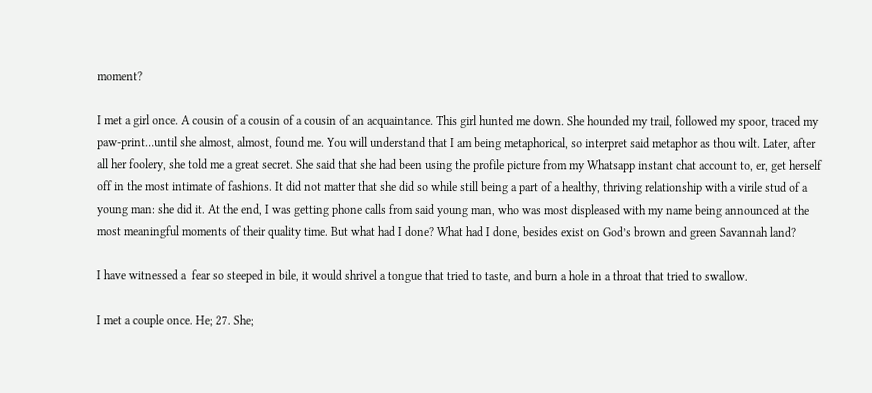moment?

I met a girl once. A cousin of a cousin of a cousin of an acquaintance. This girl hunted me down. She hounded my trail, followed my spoor, traced my paw-print…until she almost, almost, found me. You will understand that I am being metaphorical, so interpret said metaphor as thou wilt. Later, after all her foolery, she told me a great secret. She said that she had been using the profile picture from my Whatsapp instant chat account to, er, get herself off in the most intimate of fashions. It did not matter that she did so while still being a part of a healthy, thriving relationship with a virile stud of a young man: she did it. At the end, I was getting phone calls from said young man, who was most displeased with my name being announced at the most meaningful moments of their quality time. But what had I done? What had I done, besides exist on God’s brown and green Savannah land?

I have witnessed a  fear so steeped in bile, it would shrivel a tongue that tried to taste, and burn a hole in a throat that tried to swallow.

I met a couple once. He; 27. She;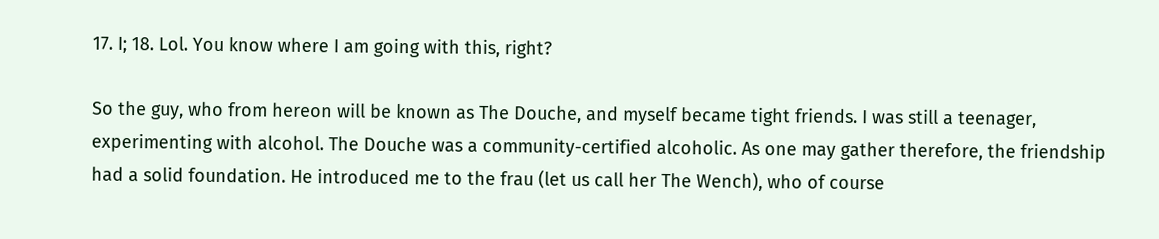17. I; 18. Lol. You know where I am going with this, right?

So the guy, who from hereon will be known as The Douche, and myself became tight friends. I was still a teenager, experimenting with alcohol. The Douche was a community-certified alcoholic. As one may gather therefore, the friendship had a solid foundation. He introduced me to the frau (let us call her The Wench), who of course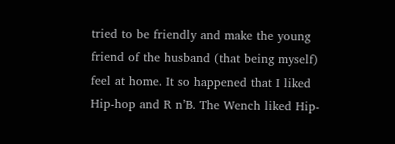tried to be friendly and make the young friend of the husband (that being myself) feel at home. It so happened that I liked Hip-hop and R n’B. The Wench liked Hip-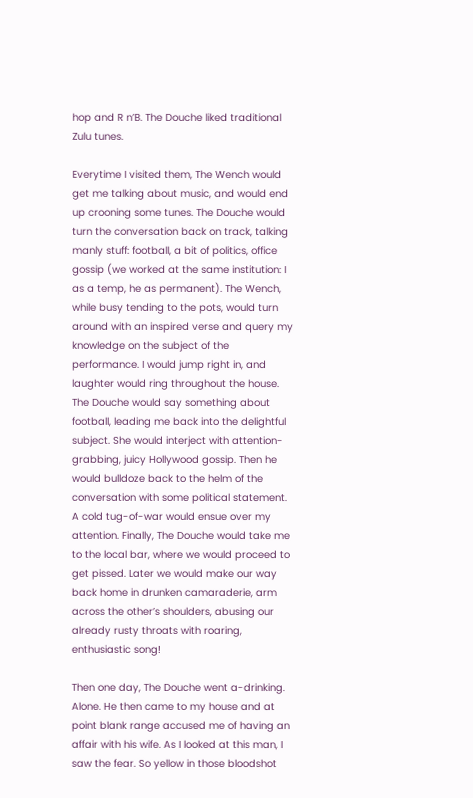hop and R n’B. The Douche liked traditional Zulu tunes.

Everytime I visited them, The Wench would get me talking about music, and would end up crooning some tunes. The Douche would turn the conversation back on track, talking manly stuff: football, a bit of politics, office gossip (we worked at the same institution: I as a temp, he as permanent). The Wench, while busy tending to the pots, would turn around with an inspired verse and query my knowledge on the subject of the performance. I would jump right in, and laughter would ring throughout the house. The Douche would say something about football, leading me back into the delightful subject. She would interject with attention-grabbing, juicy Hollywood gossip. Then he would bulldoze back to the helm of the conversation with some political statement. A cold tug-of-war would ensue over my attention. Finally, The Douche would take me to the local bar, where we would proceed to get pissed. Later we would make our way back home in drunken camaraderie, arm across the other’s shoulders, abusing our already rusty throats with roaring, enthusiastic song!

Then one day, The Douche went a-drinking. Alone. He then came to my house and at point blank range accused me of having an affair with his wife. As I looked at this man, I saw the fear. So yellow in those bloodshot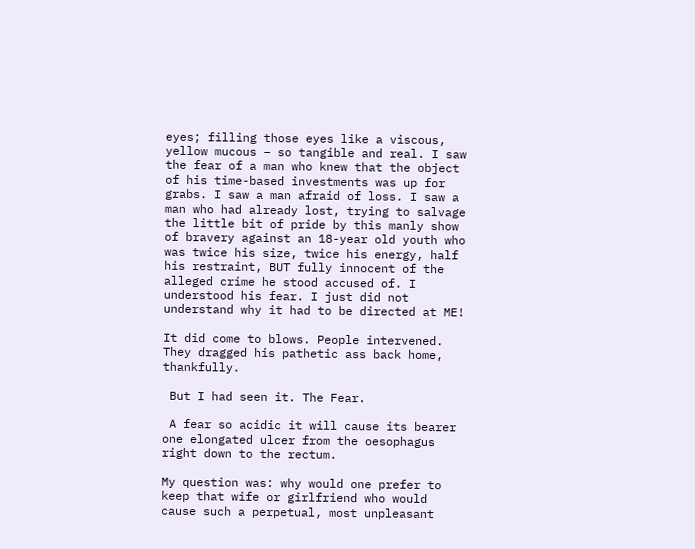eyes; filling those eyes like a viscous, yellow mucous – so tangible and real. I saw the fear of a man who knew that the object of his time-based investments was up for grabs. I saw a man afraid of loss. I saw a man who had already lost, trying to salvage the little bit of pride by this manly show of bravery against an 18-year old youth who was twice his size, twice his energy, half his restraint, BUT fully innocent of the alleged crime he stood accused of. I understood his fear. I just did not understand why it had to be directed at ME!

It did come to blows. People intervened. They dragged his pathetic ass back home, thankfully.

 But I had seen it. The Fear.

 A fear so acidic it will cause its bearer one elongated ulcer from the oesophagus right down to the rectum.

My question was: why would one prefer to keep that wife or girlfriend who would cause such a perpetual, most unpleasant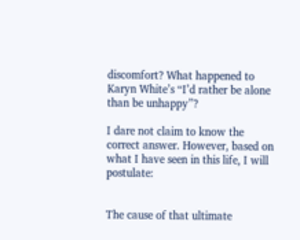discomfort? What happened to Karyn White’s “I’d rather be alone than be unhappy”?

I dare not claim to know the correct answer. However, based on what I have seen in this life, I will postulate:


The cause of that ultimate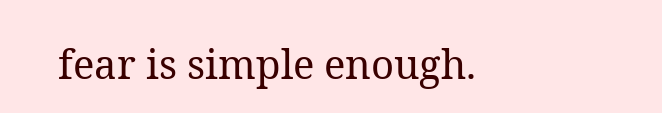fear is simple enough.